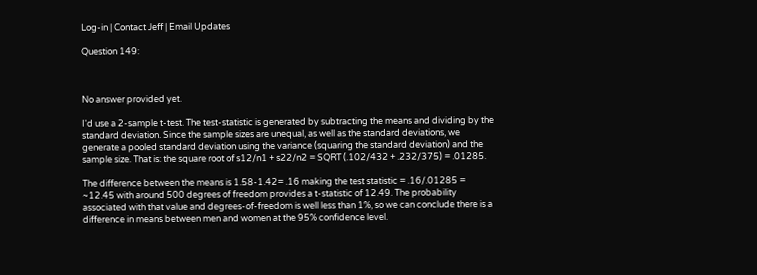Log-in | Contact Jeff | Email Updates

Question 149:



No answer provided yet.

I'd use a 2-sample t-test. The test-statistic is generated by subtracting the means and dividing by the standard deviation. Since the sample sizes are unequal, as well as the standard deviations, we generate a pooled standard deviation using the variance (squaring the standard deviation) and the sample size. That is: the square root of s12/n1 + s22/n2 = SQRT (.102/432 + .232/375) = .01285.

The difference between the means is 1.58-1.42= .16 making the test statistic = .16/.01285 = ~12.45 with around 500 degrees of freedom provides a t-statistic of 12.49. The probability associated with that value and degrees-of-freedom is well less than 1%, so we can conclude there is a difference in means between men and women at the 95% confidence level.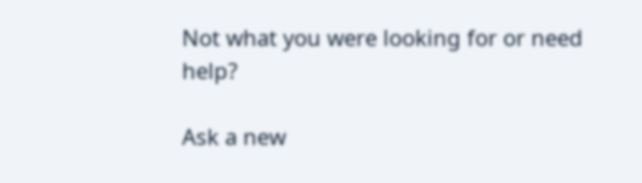Not what you were looking for or need help?

Ask a new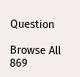Question

Browse All 869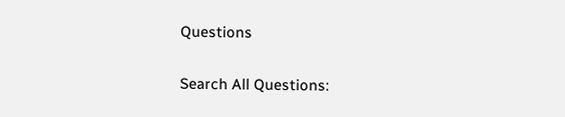Questions

Search All Questions: